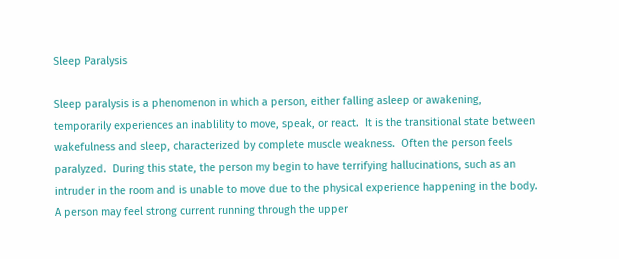Sleep Paralysis

Sleep paralysis is a phenomenon in which a person, either falling asleep or awakening, temporarily experiences an inablility to move, speak, or react.  It is the transitional state between wakefulness and sleep, characterized by complete muscle weakness.  Often the person feels paralyzed.  During this state, the person my begin to have terrifying hallucinations, such as an intruder in the room and is unable to move due to the physical experience happening in the body.  A person may feel strong current running through the upper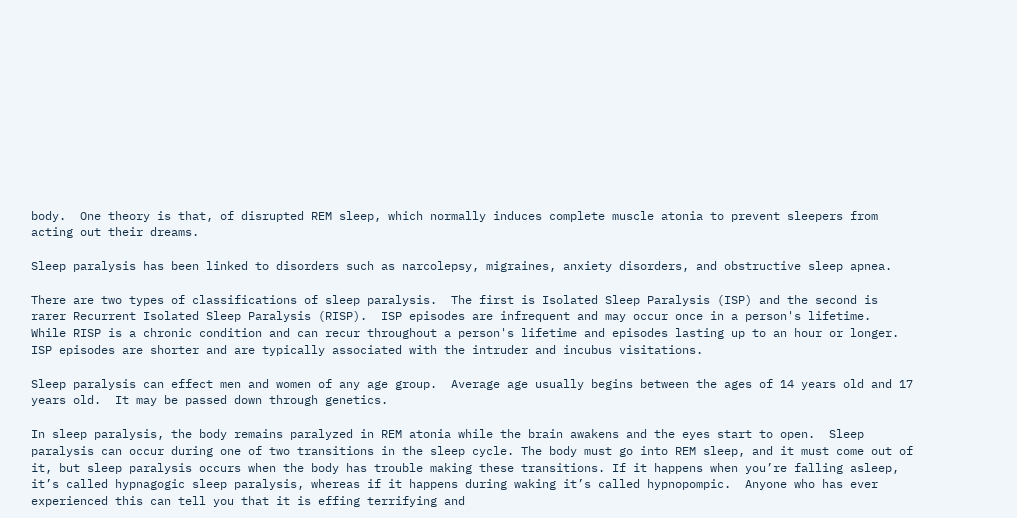body.  One theory is that, of disrupted REM sleep, which normally induces complete muscle atonia to prevent sleepers from acting out their dreams.

Sleep paralysis has been linked to disorders such as narcolepsy, migraines, anxiety disorders, and obstructive sleep apnea.

There are two types of classifications of sleep paralysis.  The first is Isolated Sleep Paralysis (ISP) and the second is rarer Recurrent Isolated Sleep Paralysis (RISP).  ISP episodes are infrequent and may occur once in a person's lifetime.  While RISP is a chronic condition and can recur throughout a person's lifetime and episodes lasting up to an hour or longer.  ISP episodes are shorter and are typically associated with the intruder and incubus visitations.

Sleep paralysis can effect men and women of any age group.  Average age usually begins between the ages of 14 years old and 17 years old.  It may be passed down through genetics.

In sleep paralysis, the body remains paralyzed in REM atonia while the brain awakens and the eyes start to open.  Sleep paralysis can occur during one of two transitions in the sleep cycle. The body must go into REM sleep, and it must come out of it, but sleep paralysis occurs when the body has trouble making these transitions. If it happens when you’re falling asleep, it’s called hypnagogic sleep paralysis, whereas if it happens during waking it’s called hypnopompic.  Anyone who has ever experienced this can tell you that it is effing terrifying and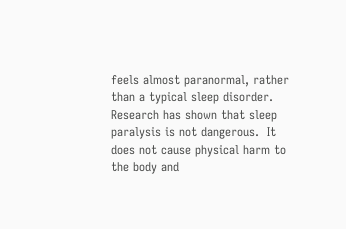feels almost paranormal, rather than a typical sleep disorder.  Research has shown that sleep paralysis is not dangerous.  It does not cause physical harm to the body and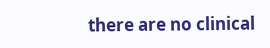there are no clinical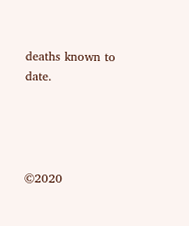deaths known to date.




©2020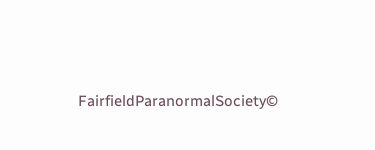FairfieldParanormalSociety©